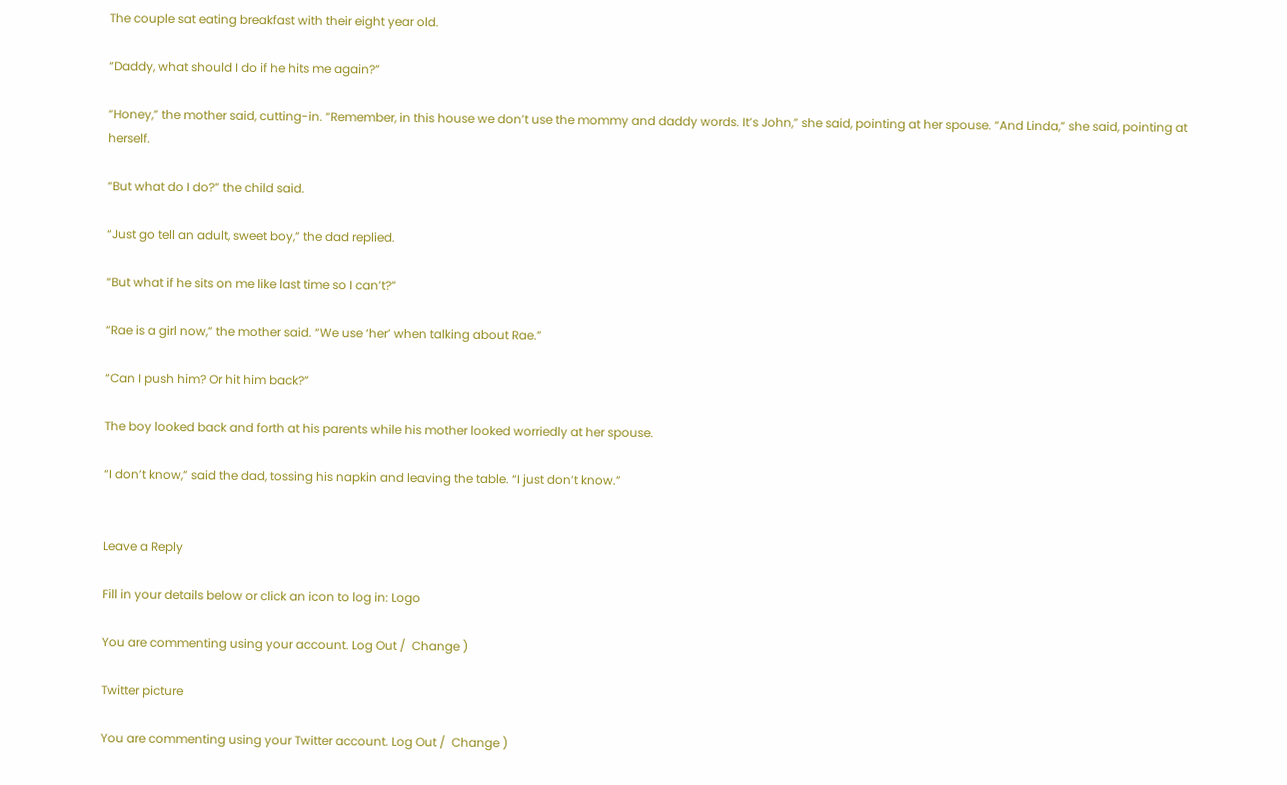The couple sat eating breakfast with their eight year old.

“Daddy, what should I do if he hits me again?”

“Honey,” the mother said, cutting-in. “Remember, in this house we don’t use the mommy and daddy words. It’s John,” she said, pointing at her spouse. “And Linda,” she said, pointing at herself.

“But what do I do?” the child said.

“Just go tell an adult, sweet boy,” the dad replied.

“But what if he sits on me like last time so I can’t?”

“Rae is a girl now,” the mother said. “We use ‘her’ when talking about Rae.”

“Can I push him? Or hit him back?”

The boy looked back and forth at his parents while his mother looked worriedly at her spouse.

“I don’t know,” said the dad, tossing his napkin and leaving the table. “I just don’t know.”


Leave a Reply

Fill in your details below or click an icon to log in: Logo

You are commenting using your account. Log Out /  Change )

Twitter picture

You are commenting using your Twitter account. Log Out /  Change )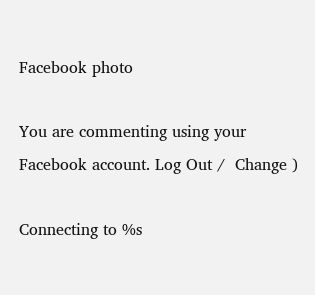Facebook photo

You are commenting using your Facebook account. Log Out /  Change )

Connecting to %s